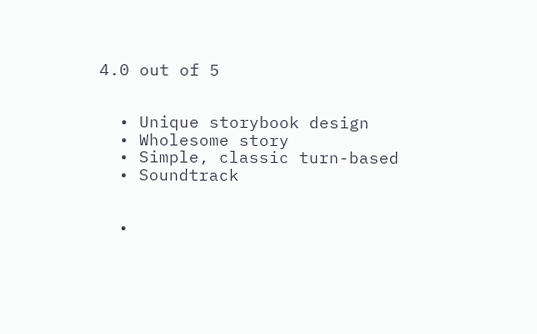4.0 out of 5


  • Unique storybook design
  • Wholesome story
  • Simple, classic turn-based
  • Soundtrack


  •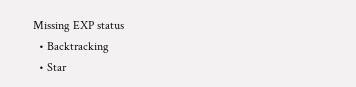Missing EXP status
  • Backtracking
  • Star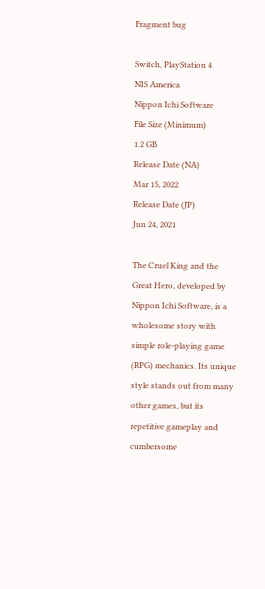Fragment bug

Switch, PlayStation 4
NIS America
Nippon Ichi Software
File Size (Minimum)
1.2 GB
Release Date (NA)
Mar 15, 2022
Release Date (JP)
Jun 24, 2021

The Cruel King and the Great Hero, developed by Nippon Ichi Software, is a wholesome story with simple role-playing game (RPG) mechanics. Its unique style stands out from many other games, but its repetitive gameplay and cumbersome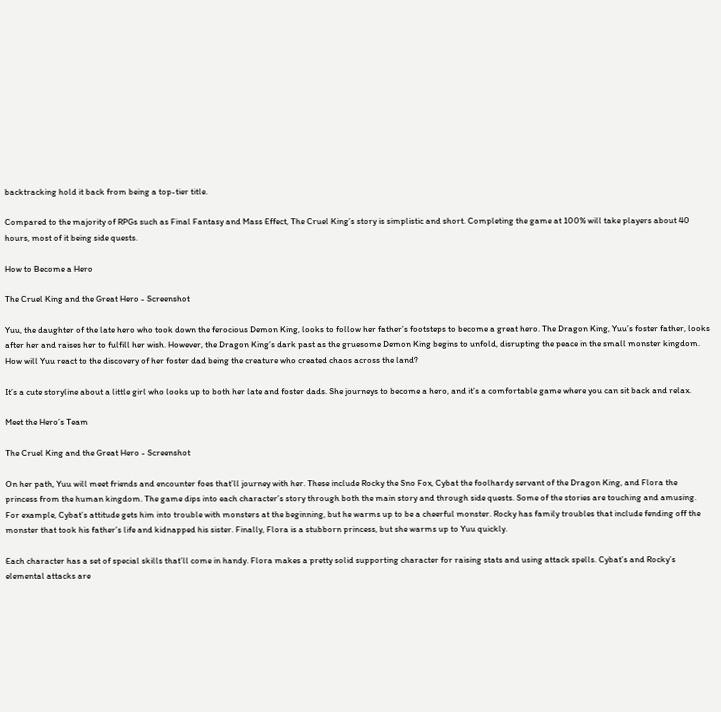backtracking hold it back from being a top-tier title.

Compared to the majority of RPGs such as Final Fantasy and Mass Effect, The Cruel King’s story is simplistic and short. Completing the game at 100% will take players about 40 hours, most of it being side quests.

How to Become a Hero

The Cruel King and the Great Hero - Screenshot

Yuu, the daughter of the late hero who took down the ferocious Demon King, looks to follow her father’s footsteps to become a great hero. The Dragon King, Yuu’s foster father, looks after her and raises her to fulfill her wish. However, the Dragon King’s dark past as the gruesome Demon King begins to unfold, disrupting the peace in the small monster kingdom. How will Yuu react to the discovery of her foster dad being the creature who created chaos across the land?

It’s a cute storyline about a little girl who looks up to both her late and foster dads. She journeys to become a hero, and it’s a comfortable game where you can sit back and relax.

Meet the Hero’s Team

The Cruel King and the Great Hero - Screenshot

On her path, Yuu will meet friends and encounter foes that’ll journey with her. These include Rocky the Sno Fox, Cybat the foolhardy servant of the Dragon King, and Flora the princess from the human kingdom. The game dips into each character’s story through both the main story and through side quests. Some of the stories are touching and amusing. For example, Cybat’s attitude gets him into trouble with monsters at the beginning, but he warms up to be a cheerful monster. Rocky has family troubles that include fending off the monster that took his father’s life and kidnapped his sister. Finally, Flora is a stubborn princess, but she warms up to Yuu quickly.

Each character has a set of special skills that’ll come in handy. Flora makes a pretty solid supporting character for raising stats and using attack spells. Cybat’s and Rocky’s elemental attacks are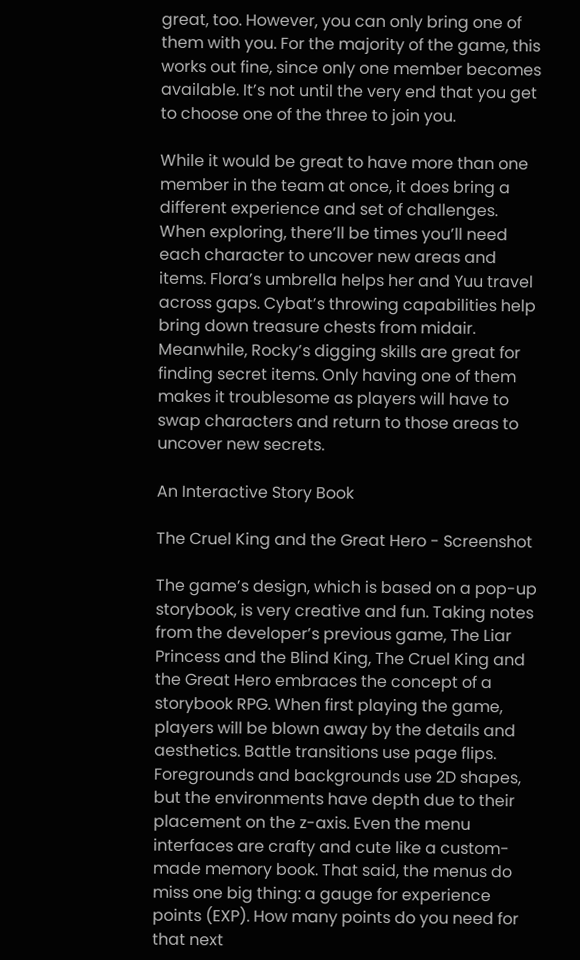great, too. However, you can only bring one of them with you. For the majority of the game, this works out fine, since only one member becomes available. It’s not until the very end that you get to choose one of the three to join you.

While it would be great to have more than one member in the team at once, it does bring a different experience and set of challenges. When exploring, there’ll be times you’ll need each character to uncover new areas and items. Flora’s umbrella helps her and Yuu travel across gaps. Cybat’s throwing capabilities help bring down treasure chests from midair. Meanwhile, Rocky’s digging skills are great for finding secret items. Only having one of them makes it troublesome as players will have to swap characters and return to those areas to uncover new secrets.

An Interactive Story Book

The Cruel King and the Great Hero - Screenshot

The game’s design, which is based on a pop-up storybook, is very creative and fun. Taking notes from the developer’s previous game, The Liar Princess and the Blind King, The Cruel King and the Great Hero embraces the concept of a storybook RPG. When first playing the game, players will be blown away by the details and aesthetics. Battle transitions use page flips. Foregrounds and backgrounds use 2D shapes, but the environments have depth due to their placement on the z-axis. Even the menu interfaces are crafty and cute like a custom-made memory book. That said, the menus do miss one big thing: a gauge for experience points (EXP). How many points do you need for that next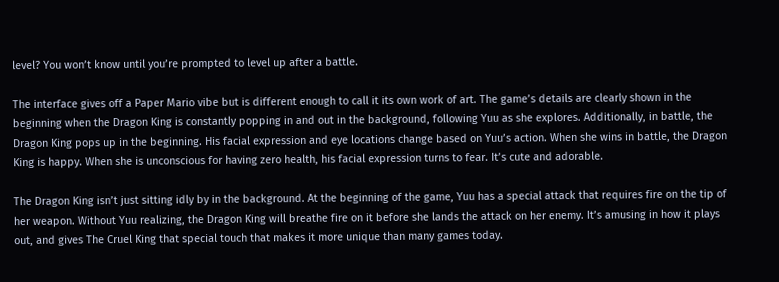level? You won’t know until you’re prompted to level up after a battle.

The interface gives off a Paper Mario vibe but is different enough to call it its own work of art. The game’s details are clearly shown in the beginning when the Dragon King is constantly popping in and out in the background, following Yuu as she explores. Additionally, in battle, the Dragon King pops up in the beginning. His facial expression and eye locations change based on Yuu’s action. When she wins in battle, the Dragon King is happy. When she is unconscious for having zero health, his facial expression turns to fear. It’s cute and adorable.

The Dragon King isn’t just sitting idly by in the background. At the beginning of the game, Yuu has a special attack that requires fire on the tip of her weapon. Without Yuu realizing, the Dragon King will breathe fire on it before she lands the attack on her enemy. It’s amusing in how it plays out, and gives The Cruel King that special touch that makes it more unique than many games today.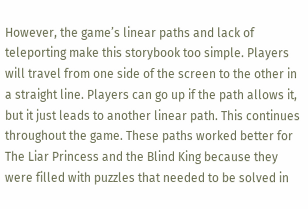However, the game’s linear paths and lack of teleporting make this storybook too simple. Players will travel from one side of the screen to the other in a straight line. Players can go up if the path allows it, but it just leads to another linear path. This continues throughout the game. These paths worked better for The Liar Princess and the Blind King because they were filled with puzzles that needed to be solved in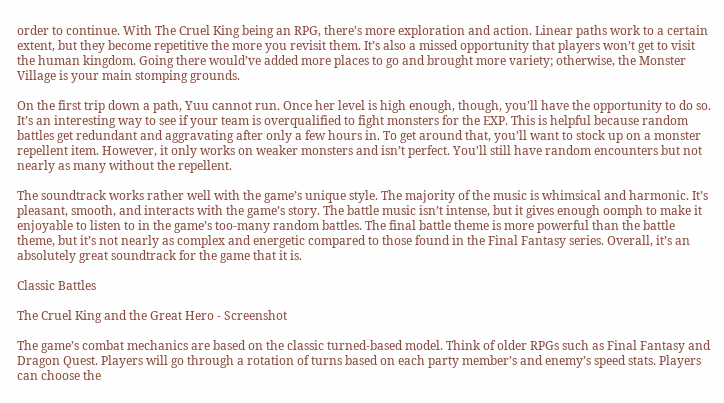order to continue. With The Cruel King being an RPG, there’s more exploration and action. Linear paths work to a certain extent, but they become repetitive the more you revisit them. It’s also a missed opportunity that players won’t get to visit the human kingdom. Going there would’ve added more places to go and brought more variety; otherwise, the Monster Village is your main stomping grounds.

On the first trip down a path, Yuu cannot run. Once her level is high enough, though, you’ll have the opportunity to do so. It’s an interesting way to see if your team is overqualified to fight monsters for the EXP. This is helpful because random battles get redundant and aggravating after only a few hours in. To get around that, you’ll want to stock up on a monster repellent item. However, it only works on weaker monsters and isn’t perfect. You’ll still have random encounters but not nearly as many without the repellent.

The soundtrack works rather well with the game’s unique style. The majority of the music is whimsical and harmonic. It’s pleasant, smooth, and interacts with the game’s story. The battle music isn’t intense, but it gives enough oomph to make it enjoyable to listen to in the game’s too-many random battles. The final battle theme is more powerful than the battle theme, but it’s not nearly as complex and energetic compared to those found in the Final Fantasy series. Overall, it’s an absolutely great soundtrack for the game that it is.

Classic Battles

The Cruel King and the Great Hero - Screenshot

The game’s combat mechanics are based on the classic turned-based model. Think of older RPGs such as Final Fantasy and Dragon Quest. Players will go through a rotation of turns based on each party member’s and enemy’s speed stats. Players can choose the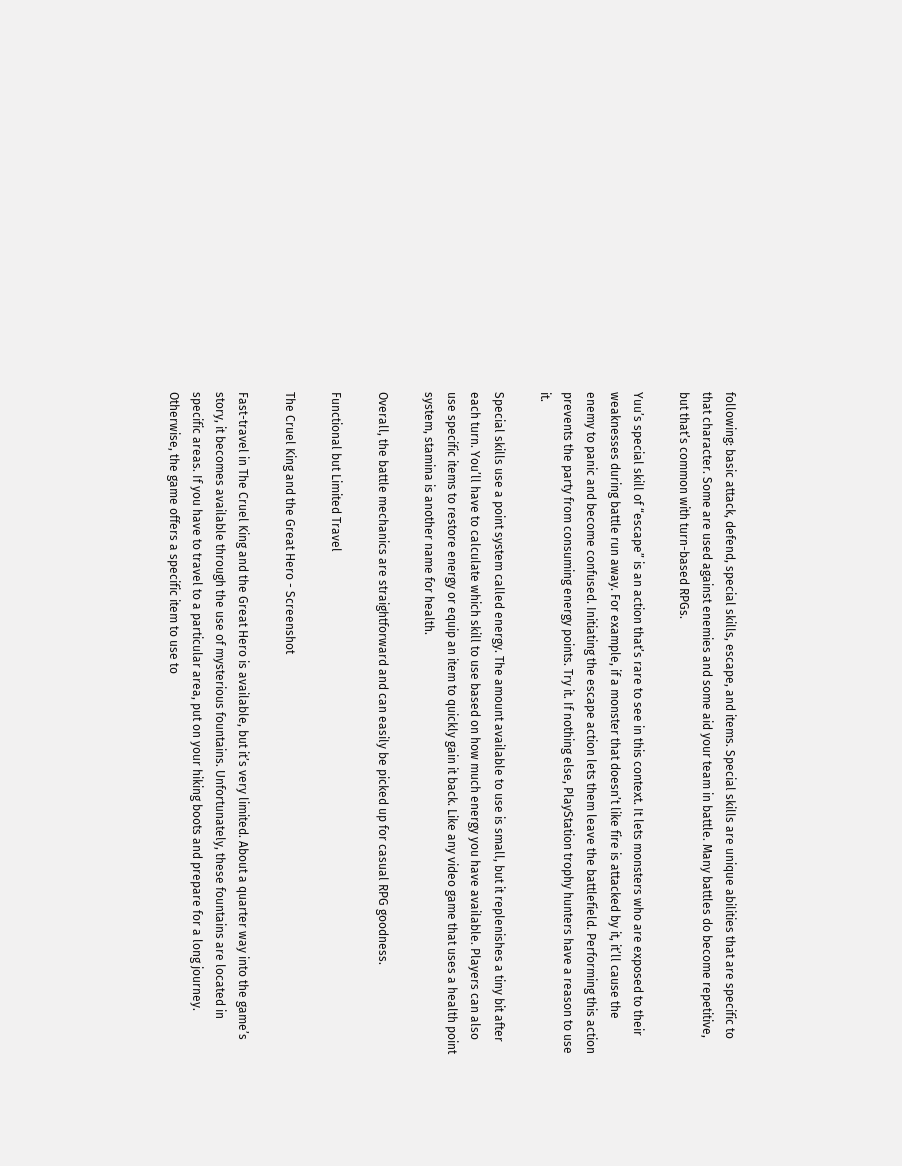following: basic attack, defend, special skills, escape, and items. Special skills are unique abilities that are specific to that character. Some are used against enemies and some aid your team in battle. Many battles do become repetitive, but that’s common with turn-based RPGs.

Yuu’s special skill of “escape” is an action that’s rare to see in this context. It lets monsters who are exposed to their weaknesses during battle run away. For example, if a monster that doesn’t like fire is attacked by it, it’ll cause the enemy to panic and become confused. Initiating the escape action lets them leave the battlefield. Performing this action prevents the party from consuming energy points. Try it. If nothing else, PlayStation trophy hunters have a reason to use it.

Special skills use a point system called energy. The amount available to use is small, but it replenishes a tiny bit after each turn. You’ll have to calculate which skill to use based on how much energy you have available. Players can also use specific items to restore energy or equip an item to quickly gain it back. Like any video game that uses a health point system, stamina is another name for health.

Overall, the battle mechanics are straightforward and can easily be picked up for casual RPG goodness.

Functional but Limited Travel

The Cruel King and the Great Hero - Screenshot

Fast-travel in The Cruel King and the Great Hero is available, but it’s very limited. About a quarter way into the game’s story, it becomes available through the use of mysterious fountains. Unfortunately, these fountains are located in specific areas. If you have to travel to a particular area, put on your hiking boots and prepare for a long journey. Otherwise, the game offers a specific item to use to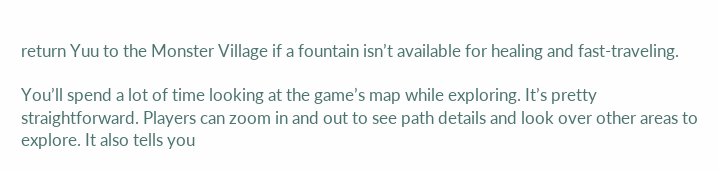return Yuu to the Monster Village if a fountain isn’t available for healing and fast-traveling.

You’ll spend a lot of time looking at the game’s map while exploring. It’s pretty straightforward. Players can zoom in and out to see path details and look over other areas to explore. It also tells you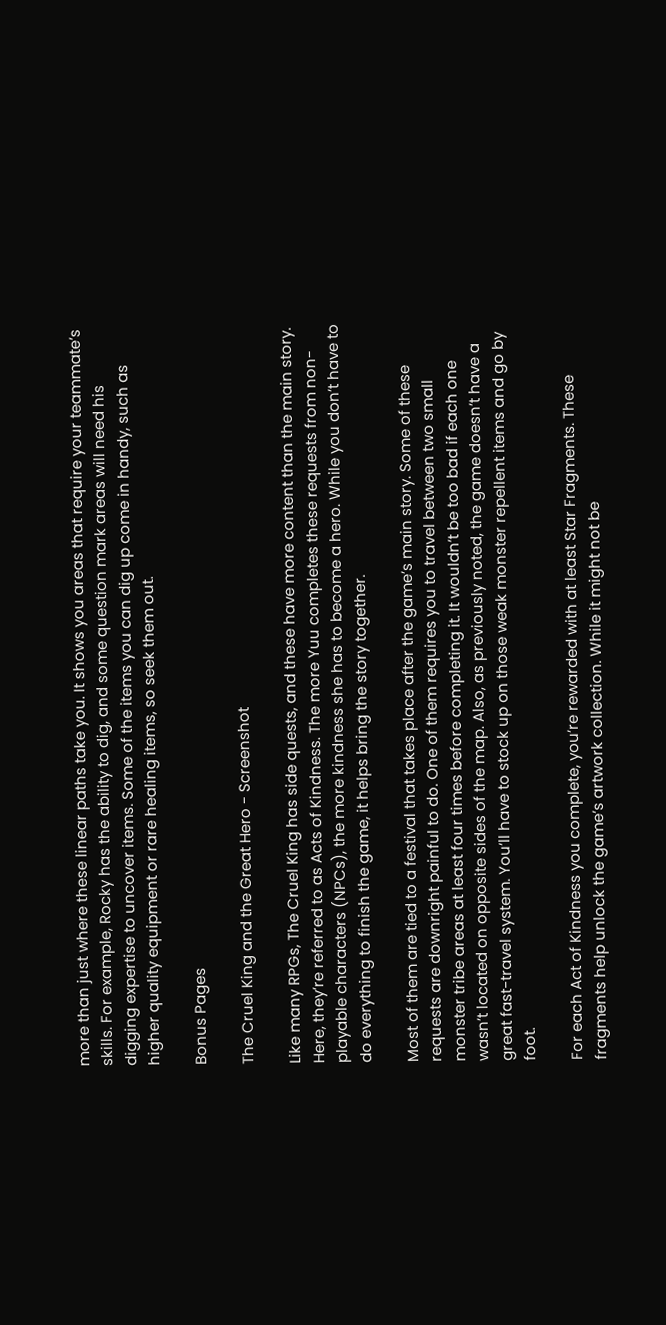more than just where these linear paths take you. It shows you areas that require your teammate’s skills. For example, Rocky has the ability to dig, and some question mark areas will need his digging expertise to uncover items. Some of the items you can dig up come in handy, such as higher quality equipment or rare healing items, so seek them out.

Bonus Pages

The Cruel King and the Great Hero - Screenshot

Like many RPGs, The Cruel King has side quests, and these have more content than the main story. Here, they’re referred to as Acts of Kindness. The more Yuu completes these requests from non-playable characters (NPCs), the more kindness she has to become a hero. While you don’t have to do everything to finish the game, it helps bring the story together.

Most of them are tied to a festival that takes place after the game’s main story. Some of these requests are downright painful to do. One of them requires you to travel between two small monster tribe areas at least four times before completing it. It wouldn’t be too bad if each one wasn’t located on opposite sides of the map. Also, as previously noted, the game doesn’t have a great fast-travel system. You’ll have to stock up on those weak monster repellent items and go by foot.

For each Act of Kindness you complete, you’re rewarded with at least Star Fragments. These fragments help unlock the game’s artwork collection. While it might not be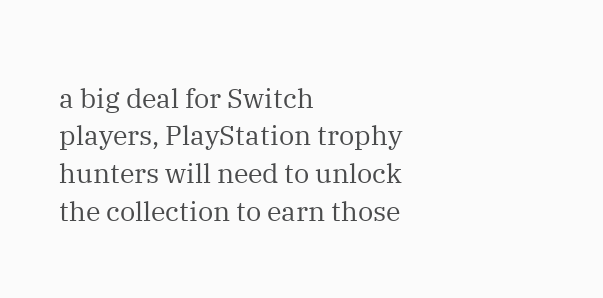a big deal for Switch players, PlayStation trophy hunters will need to unlock the collection to earn those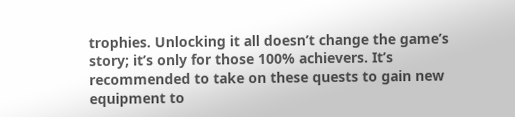trophies. Unlocking it all doesn’t change the game’s story; it’s only for those 100% achievers. It’s recommended to take on these quests to gain new equipment to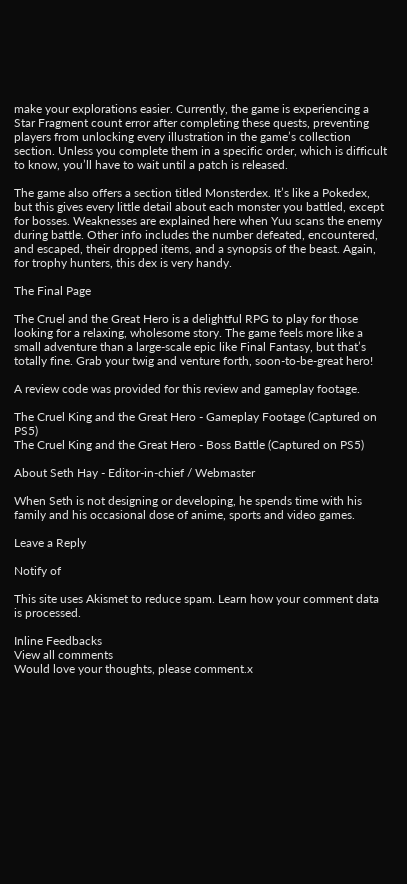make your explorations easier. Currently, the game is experiencing a Star Fragment count error after completing these quests, preventing players from unlocking every illustration in the game’s collection section. Unless you complete them in a specific order, which is difficult to know, you’ll have to wait until a patch is released.

The game also offers a section titled Monsterdex. It’s like a Pokedex, but this gives every little detail about each monster you battled, except for bosses. Weaknesses are explained here when Yuu scans the enemy during battle. Other info includes the number defeated, encountered, and escaped, their dropped items, and a synopsis of the beast. Again, for trophy hunters, this dex is very handy.

The Final Page

The Cruel and the Great Hero is a delightful RPG to play for those looking for a relaxing, wholesome story. The game feels more like a small adventure than a large-scale epic like Final Fantasy, but that’s totally fine. Grab your twig and venture forth, soon-to-be-great hero!

A review code was provided for this review and gameplay footage.

The Cruel King and the Great Hero - Gameplay Footage (Captured on PS5)
The Cruel King and the Great Hero - Boss Battle (Captured on PS5)

About Seth Hay - Editor-in-chief / Webmaster

When Seth is not designing or developing, he spends time with his family and his occasional dose of anime, sports and video games.

Leave a Reply

Notify of

This site uses Akismet to reduce spam. Learn how your comment data is processed.

Inline Feedbacks
View all comments
Would love your thoughts, please comment.x